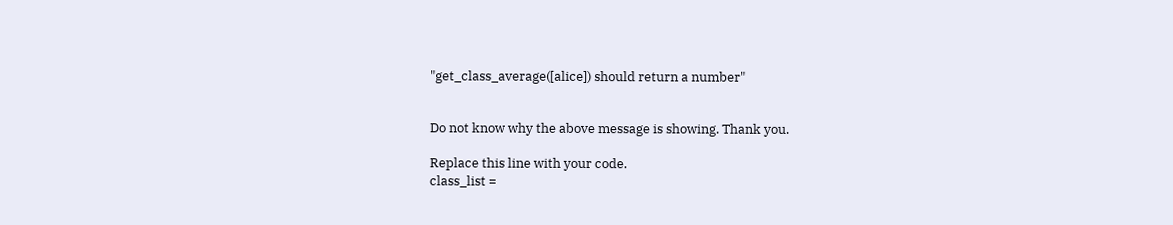"get_class_average([alice]) should return a number"


Do not know why the above message is showing. Thank you.

Replace this line with your code.
class_list =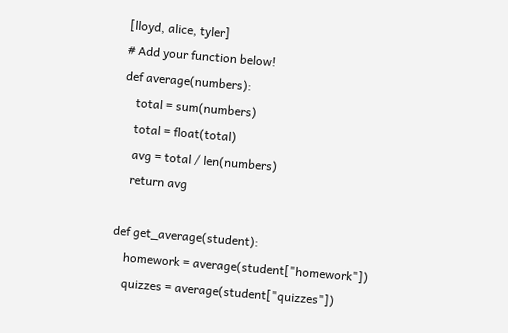[lloyd, alice, tyler]
# Add your function below!
def average(numbers):
    total = sum(numbers)
    total = float(total)
    avg = total / len(numbers)
    return avg

def get_average(student):
    homework = average(student["homework"])
    quizzes = average(student["quizzes"])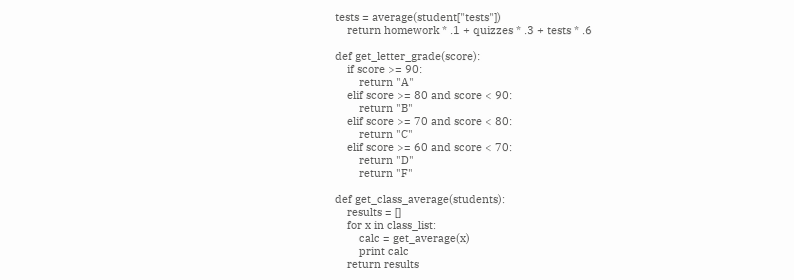tests = average(student["tests"])
    return homework * .1 + quizzes * .3 + tests * .6

def get_letter_grade(score):
    if score >= 90:
        return "A"
    elif score >= 80 and score < 90:
        return "B"
    elif score >= 70 and score < 80:
        return "C"
    elif score >= 60 and score < 70:
        return "D"
        return "F"

def get_class_average(students):
    results = []
    for x in class_list:
        calc = get_average(x)
        print calc
    return results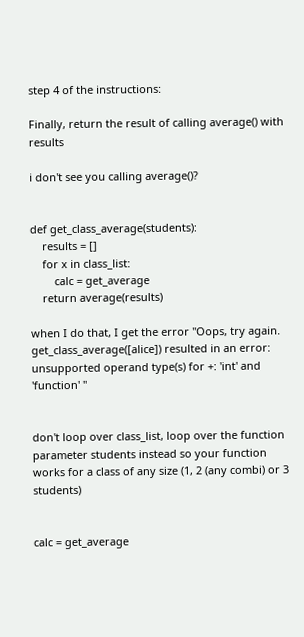step 4 of the instructions:

Finally, return the result of calling average() with results

i don't see you calling average()?


def get_class_average(students):
    results = []
    for x in class_list:
        calc = get_average
    return average(results)

when I do that, I get the error "Oops, try again. get_class_average([alice]) resulted in an error: unsupported operand type(s) for +: 'int' and 'function' "


don't loop over class_list, loop over the function parameter students instead so your function works for a class of any size (1, 2 (any combi) or 3 students)


calc = get_average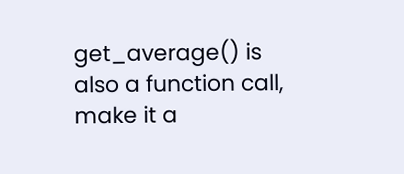get_average() is also a function call, make it a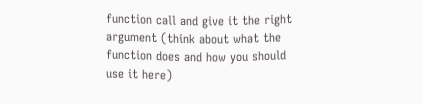function call and give it the right argument (think about what the function does and how you should use it here)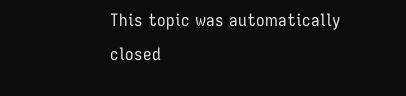This topic was automatically closed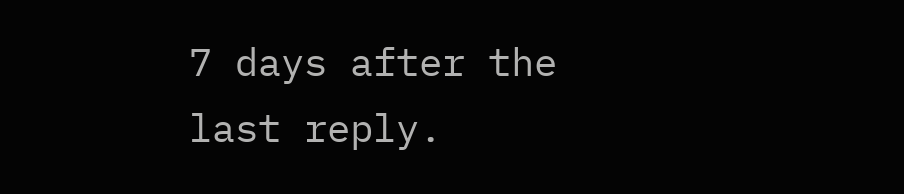7 days after the last reply.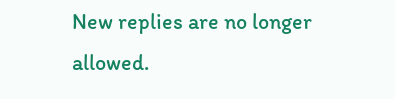New replies are no longer allowed.